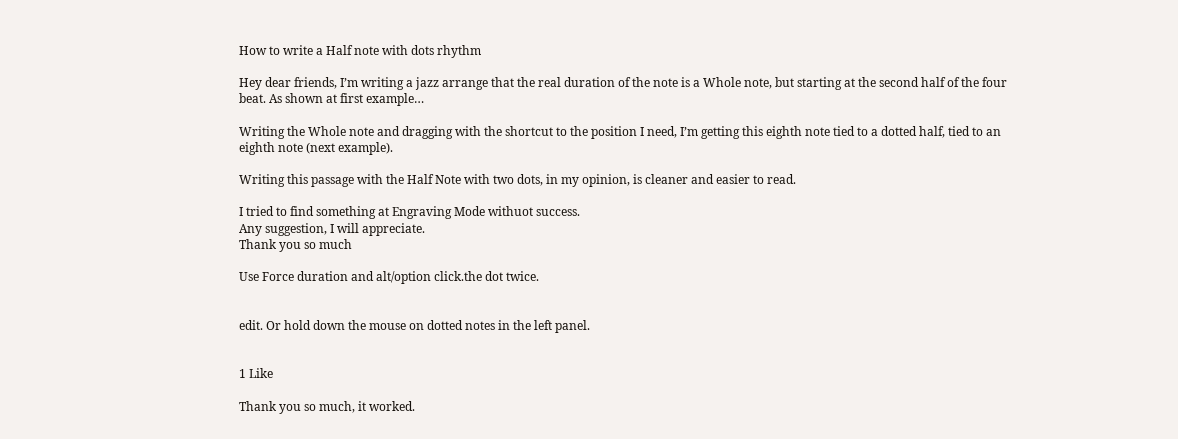How to write a Half note with dots rhythm

Hey dear friends, I’m writing a jazz arrange that the real duration of the note is a Whole note, but starting at the second half of the four beat. As shown at first example…

Writing the Whole note and dragging with the shortcut to the position I need, I’m getting this eighth note tied to a dotted half, tied to an eighth note (next example).

Writing this passage with the Half Note with two dots, in my opinion, is cleaner and easier to read.

I tried to find something at Engraving Mode withuot success.
Any suggestion, I will appreciate.
Thank you so much

Use Force duration and alt/option click.the dot twice.


edit. Or hold down the mouse on dotted notes in the left panel.


1 Like

Thank you so much, it worked.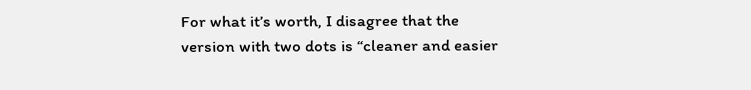For what it’s worth, I disagree that the version with two dots is “cleaner and easier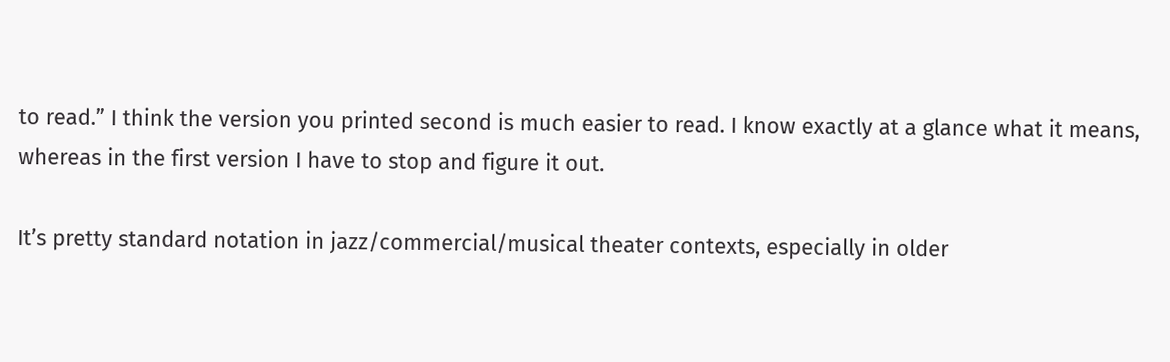to read.” I think the version you printed second is much easier to read. I know exactly at a glance what it means, whereas in the first version I have to stop and figure it out.

It’s pretty standard notation in jazz/commercial/musical theater contexts, especially in older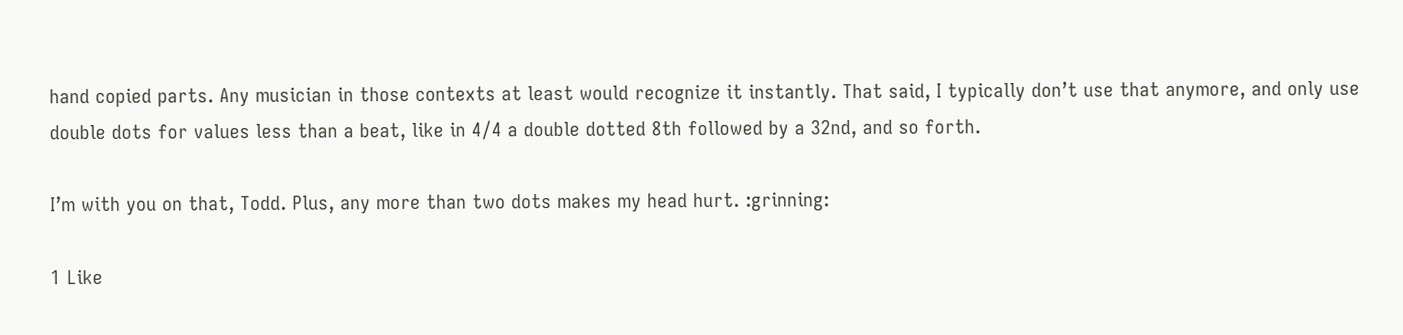hand copied parts. Any musician in those contexts at least would recognize it instantly. That said, I typically don’t use that anymore, and only use double dots for values less than a beat, like in 4/4 a double dotted 8th followed by a 32nd, and so forth.

I’m with you on that, Todd. Plus, any more than two dots makes my head hurt. :grinning:

1 Like